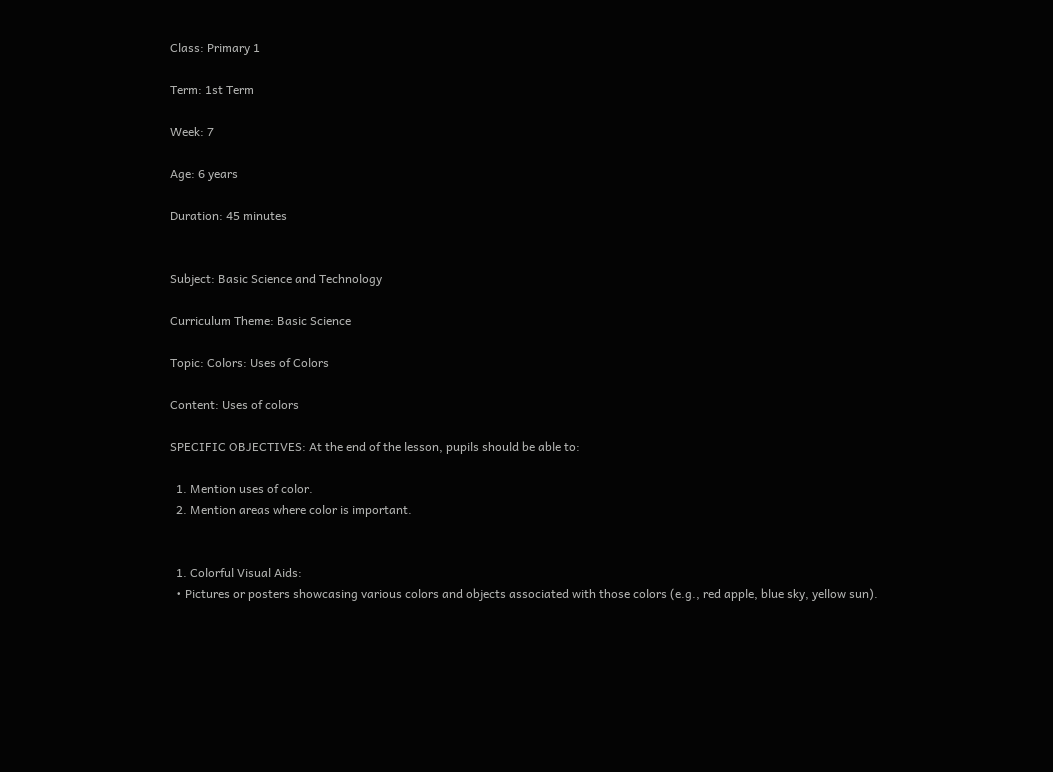Class: Primary 1

Term: 1st Term

Week: 7

Age: 6 years

Duration: 45 minutes


Subject: Basic Science and Technology

Curriculum Theme: Basic Science

Topic: Colors: Uses of Colors

Content: Uses of colors

SPECIFIC OBJECTIVES: At the end of the lesson, pupils should be able to:

  1. Mention uses of color.
  2. Mention areas where color is important.


  1. Colorful Visual Aids:
  • Pictures or posters showcasing various colors and objects associated with those colors (e.g., red apple, blue sky, yellow sun).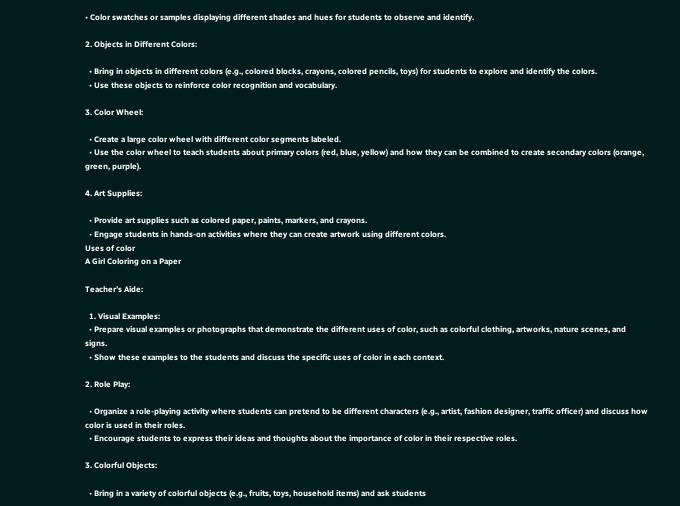• Color swatches or samples displaying different shades and hues for students to observe and identify.

2. Objects in Different Colors:

  • Bring in objects in different colors (e.g., colored blocks, crayons, colored pencils, toys) for students to explore and identify the colors.
  • Use these objects to reinforce color recognition and vocabulary.

3. Color Wheel:

  • Create a large color wheel with different color segments labeled.
  • Use the color wheel to teach students about primary colors (red, blue, yellow) and how they can be combined to create secondary colors (orange, green, purple).

4. Art Supplies:

  • Provide art supplies such as colored paper, paints, markers, and crayons.
  • Engage students in hands-on activities where they can create artwork using different colors.
Uses of color
A Girl Coloring on a Paper

Teacher’s Aide:

  1. Visual Examples:
  • Prepare visual examples or photographs that demonstrate the different uses of color, such as colorful clothing, artworks, nature scenes, and signs.
  • Show these examples to the students and discuss the specific uses of color in each context.

2. Role Play:

  • Organize a role-playing activity where students can pretend to be different characters (e.g., artist, fashion designer, traffic officer) and discuss how color is used in their roles.
  • Encourage students to express their ideas and thoughts about the importance of color in their respective roles.

3. Colorful Objects:

  • Bring in a variety of colorful objects (e.g., fruits, toys, household items) and ask students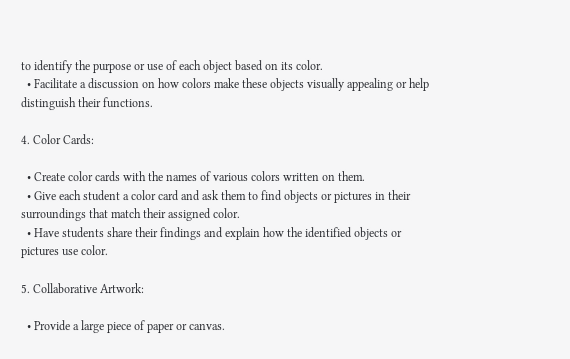to identify the purpose or use of each object based on its color.
  • Facilitate a discussion on how colors make these objects visually appealing or help distinguish their functions.

4. Color Cards:

  • Create color cards with the names of various colors written on them.
  • Give each student a color card and ask them to find objects or pictures in their surroundings that match their assigned color.
  • Have students share their findings and explain how the identified objects or pictures use color.

5. Collaborative Artwork:

  • Provide a large piece of paper or canvas.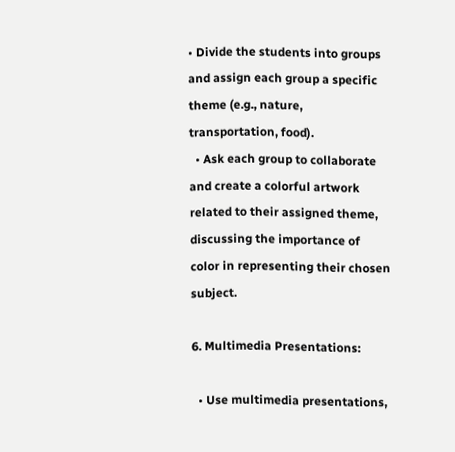• Divide the students into groups and assign each group a specific theme (e.g., nature, transportation, food).
  • Ask each group to collaborate and create a colorful artwork related to their assigned theme, discussing the importance of color in representing their chosen subject.

6. Multimedia Presentations:

  • Use multimedia presentations,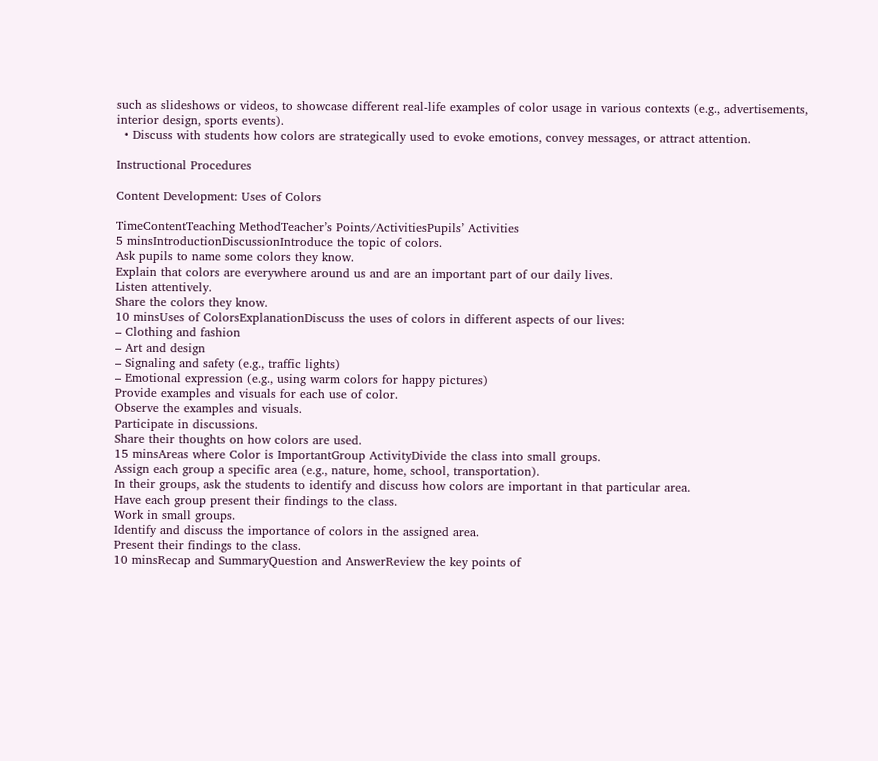such as slideshows or videos, to showcase different real-life examples of color usage in various contexts (e.g., advertisements, interior design, sports events).
  • Discuss with students how colors are strategically used to evoke emotions, convey messages, or attract attention.

Instructional Procedures

Content Development: Uses of Colors

TimeContentTeaching MethodTeacher’s Points/ActivitiesPupils’ Activities
5 minsIntroductionDiscussionIntroduce the topic of colors.
Ask pupils to name some colors they know.
Explain that colors are everywhere around us and are an important part of our daily lives.
Listen attentively.
Share the colors they know.
10 minsUses of ColorsExplanationDiscuss the uses of colors in different aspects of our lives:
– Clothing and fashion
– Art and design
– Signaling and safety (e.g., traffic lights)
– Emotional expression (e.g., using warm colors for happy pictures)
Provide examples and visuals for each use of color.
Observe the examples and visuals.
Participate in discussions.
Share their thoughts on how colors are used.
15 minsAreas where Color is ImportantGroup ActivityDivide the class into small groups.
Assign each group a specific area (e.g., nature, home, school, transportation).
In their groups, ask the students to identify and discuss how colors are important in that particular area.
Have each group present their findings to the class.
Work in small groups.
Identify and discuss the importance of colors in the assigned area.
Present their findings to the class.
10 minsRecap and SummaryQuestion and AnswerReview the key points of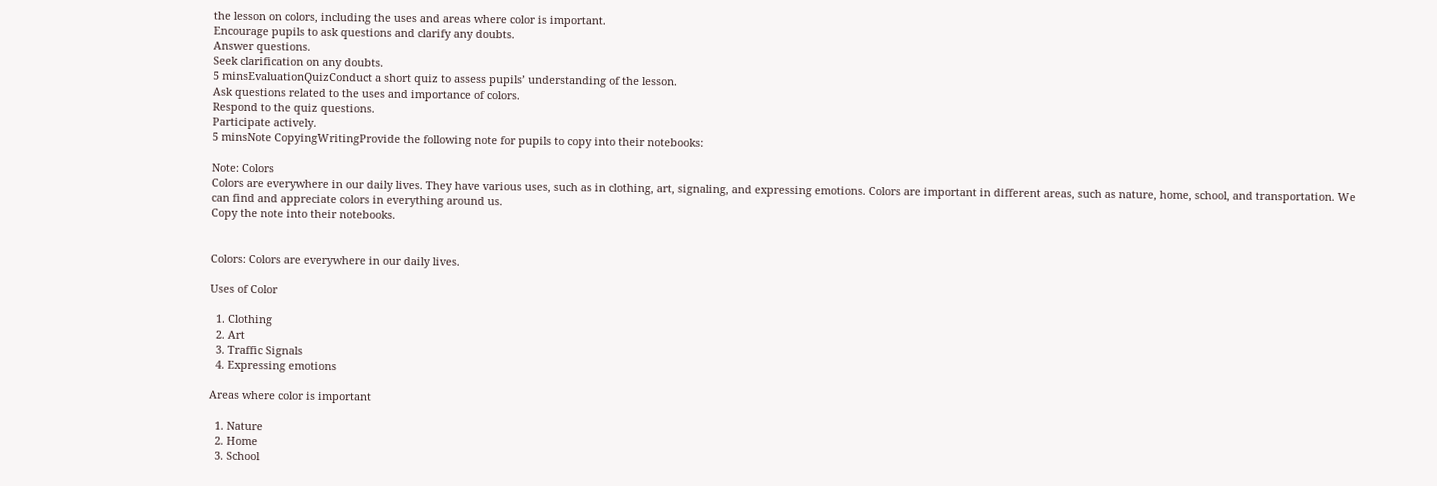the lesson on colors, including the uses and areas where color is important.
Encourage pupils to ask questions and clarify any doubts.
Answer questions.
Seek clarification on any doubts.
5 minsEvaluationQuizConduct a short quiz to assess pupils’ understanding of the lesson.
Ask questions related to the uses and importance of colors.
Respond to the quiz questions.
Participate actively.
5 minsNote CopyingWritingProvide the following note for pupils to copy into their notebooks:

Note: Colors
Colors are everywhere in our daily lives. They have various uses, such as in clothing, art, signaling, and expressing emotions. Colors are important in different areas, such as nature, home, school, and transportation. We can find and appreciate colors in everything around us.
Copy the note into their notebooks.


Colors: Colors are everywhere in our daily lives.

Uses of Color

  1. Clothing
  2. Art
  3. Traffic Signals
  4. Expressing emotions

Areas where color is important

  1. Nature
  2. Home
  3. School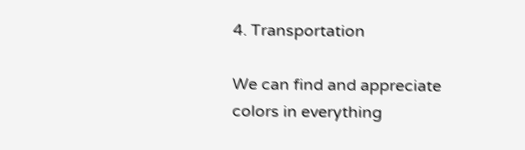4. Transportation

We can find and appreciate colors in everything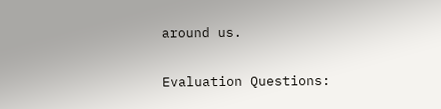around us.

Evaluation Questions: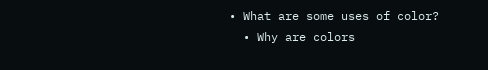• What are some uses of color?
  • Why are colors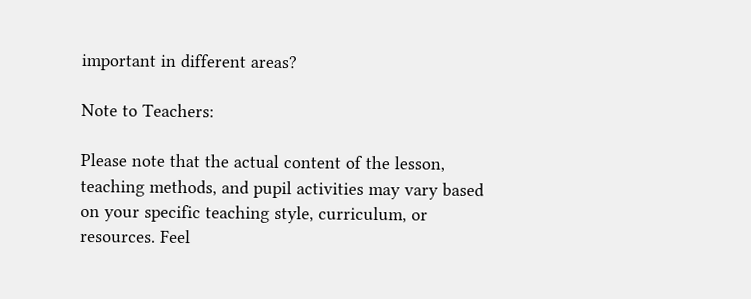important in different areas?

Note to Teachers:

Please note that the actual content of the lesson, teaching methods, and pupil activities may vary based on your specific teaching style, curriculum, or resources. Feel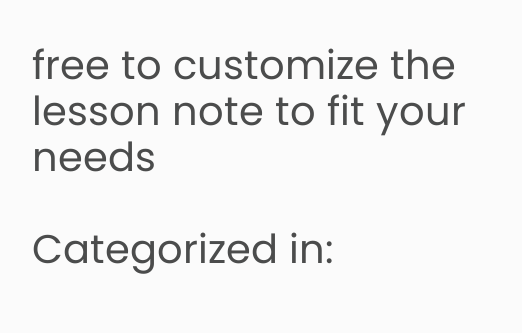free to customize the lesson note to fit your needs

Categorized in: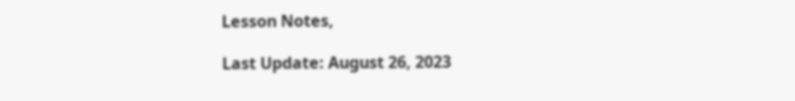Lesson Notes,

Last Update: August 26, 2023